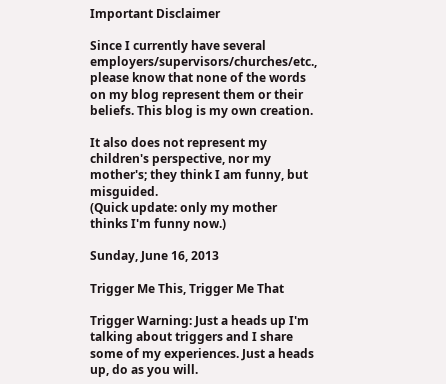Important Disclaimer

Since I currently have several employers/supervisors/churches/etc., please know that none of the words on my blog represent them or their beliefs. This blog is my own creation.

It also does not represent my children's perspective, nor my mother's; they think I am funny, but misguided.
(Quick update: only my mother thinks I'm funny now.)

Sunday, June 16, 2013

Trigger Me This, Trigger Me That

Trigger Warning: Just a heads up I'm talking about triggers and I share some of my experiences. Just a heads up, do as you will.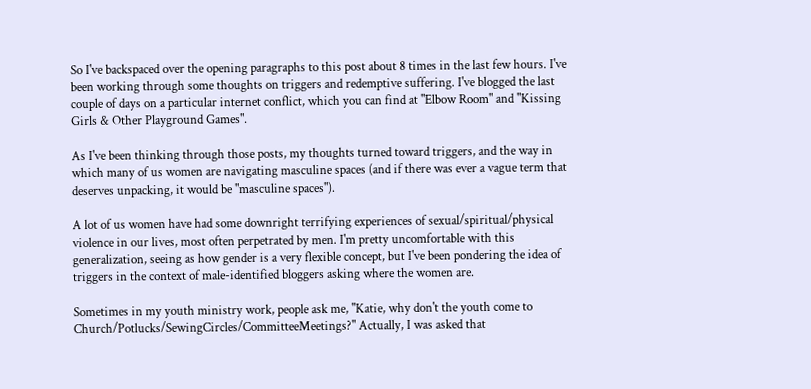So I've backspaced over the opening paragraphs to this post about 8 times in the last few hours. I've been working through some thoughts on triggers and redemptive suffering. I've blogged the last couple of days on a particular internet conflict, which you can find at "Elbow Room" and "Kissing Girls & Other Playground Games".

As I've been thinking through those posts, my thoughts turned toward triggers, and the way in which many of us women are navigating masculine spaces (and if there was ever a vague term that deserves unpacking, it would be "masculine spaces").

A lot of us women have had some downright terrifying experiences of sexual/spiritual/physical violence in our lives, most often perpetrated by men. I'm pretty uncomfortable with this generalization, seeing as how gender is a very flexible concept, but I've been pondering the idea of triggers in the context of male-identified bloggers asking where the women are.

Sometimes in my youth ministry work, people ask me, "Katie, why don't the youth come to Church/Potlucks/SewingCircles/CommitteeMeetings?" Actually, I was asked that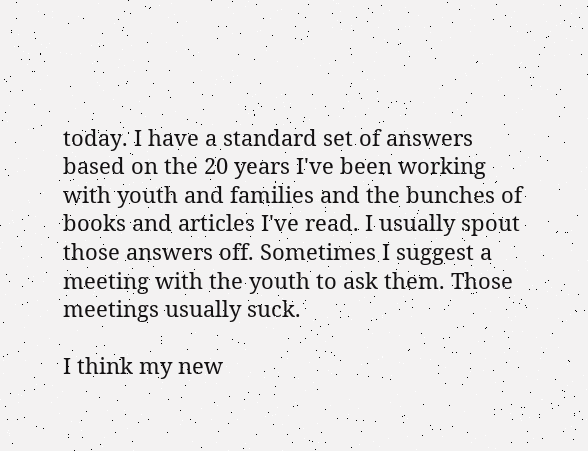today. I have a standard set of answers based on the 20 years I've been working with youth and families and the bunches of books and articles I've read. I usually spout those answers off. Sometimes I suggest a meeting with the youth to ask them. Those meetings usually suck.

I think my new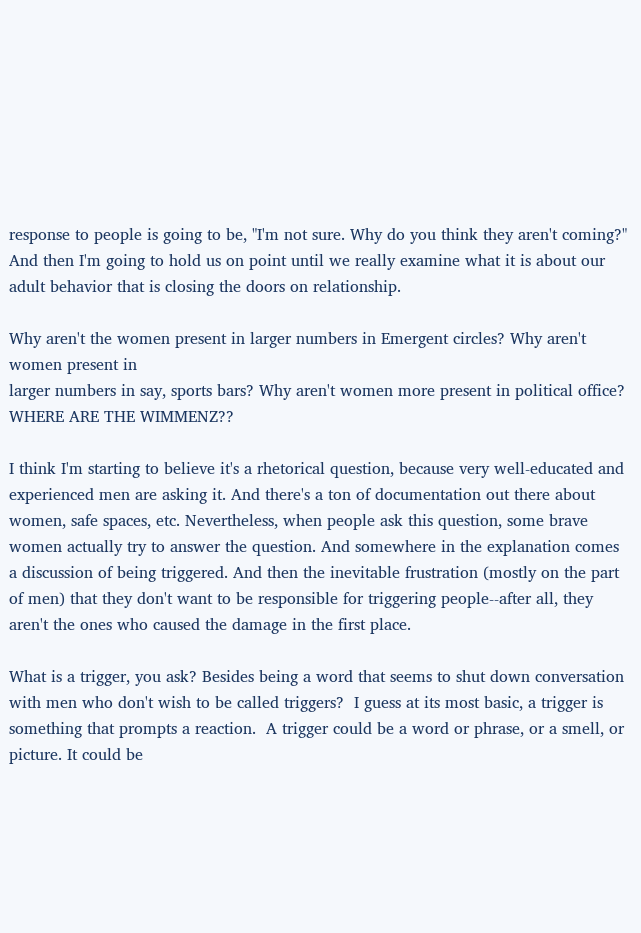response to people is going to be, "I'm not sure. Why do you think they aren't coming?" And then I'm going to hold us on point until we really examine what it is about our adult behavior that is closing the doors on relationship.

Why aren't the women present in larger numbers in Emergent circles? Why aren't women present in
larger numbers in say, sports bars? Why aren't women more present in political office? WHERE ARE THE WIMMENZ??

I think I'm starting to believe it's a rhetorical question, because very well-educated and experienced men are asking it. And there's a ton of documentation out there about women, safe spaces, etc. Nevertheless, when people ask this question, some brave women actually try to answer the question. And somewhere in the explanation comes a discussion of being triggered. And then the inevitable frustration (mostly on the part of men) that they don't want to be responsible for triggering people--after all, they aren't the ones who caused the damage in the first place.

What is a trigger, you ask? Besides being a word that seems to shut down conversation with men who don't wish to be called triggers?  I guess at its most basic, a trigger is something that prompts a reaction.  A trigger could be a word or phrase, or a smell, or picture. It could be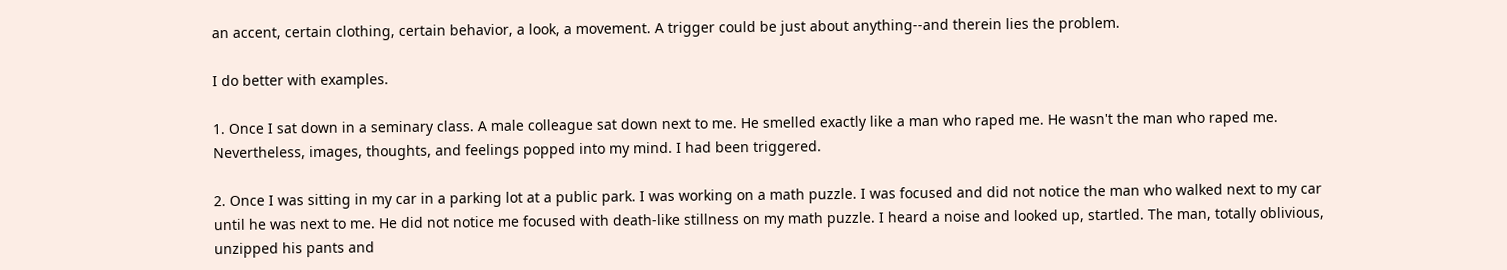an accent, certain clothing, certain behavior, a look, a movement. A trigger could be just about anything--and therein lies the problem.

I do better with examples.

1. Once I sat down in a seminary class. A male colleague sat down next to me. He smelled exactly like a man who raped me. He wasn't the man who raped me. Nevertheless, images, thoughts, and feelings popped into my mind. I had been triggered.

2. Once I was sitting in my car in a parking lot at a public park. I was working on a math puzzle. I was focused and did not notice the man who walked next to my car until he was next to me. He did not notice me focused with death-like stillness on my math puzzle. I heard a noise and looked up, startled. The man, totally oblivious, unzipped his pants and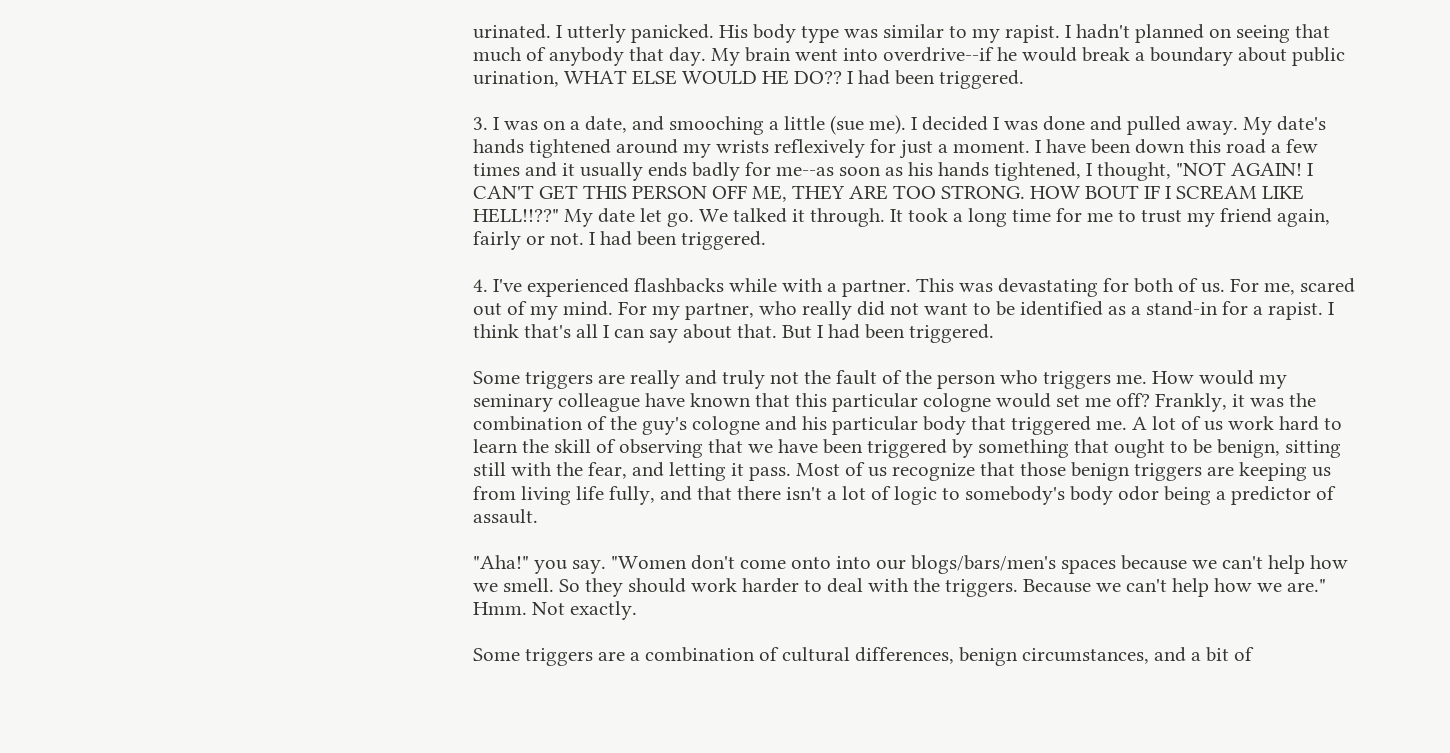urinated. I utterly panicked. His body type was similar to my rapist. I hadn't planned on seeing that much of anybody that day. My brain went into overdrive--if he would break a boundary about public urination, WHAT ELSE WOULD HE DO?? I had been triggered.

3. I was on a date, and smooching a little (sue me). I decided I was done and pulled away. My date's hands tightened around my wrists reflexively for just a moment. I have been down this road a few times and it usually ends badly for me--as soon as his hands tightened, I thought, "NOT AGAIN! I CAN'T GET THIS PERSON OFF ME, THEY ARE TOO STRONG. HOW BOUT IF I SCREAM LIKE HELL!!??" My date let go. We talked it through. It took a long time for me to trust my friend again, fairly or not. I had been triggered.

4. I've experienced flashbacks while with a partner. This was devastating for both of us. For me, scared out of my mind. For my partner, who really did not want to be identified as a stand-in for a rapist. I think that's all I can say about that. But I had been triggered.

Some triggers are really and truly not the fault of the person who triggers me. How would my seminary colleague have known that this particular cologne would set me off? Frankly, it was the combination of the guy's cologne and his particular body that triggered me. A lot of us work hard to learn the skill of observing that we have been triggered by something that ought to be benign, sitting still with the fear, and letting it pass. Most of us recognize that those benign triggers are keeping us from living life fully, and that there isn't a lot of logic to somebody's body odor being a predictor of assault.

"Aha!" you say. "Women don't come onto into our blogs/bars/men's spaces because we can't help how we smell. So they should work harder to deal with the triggers. Because we can't help how we are." Hmm. Not exactly.

Some triggers are a combination of cultural differences, benign circumstances, and a bit of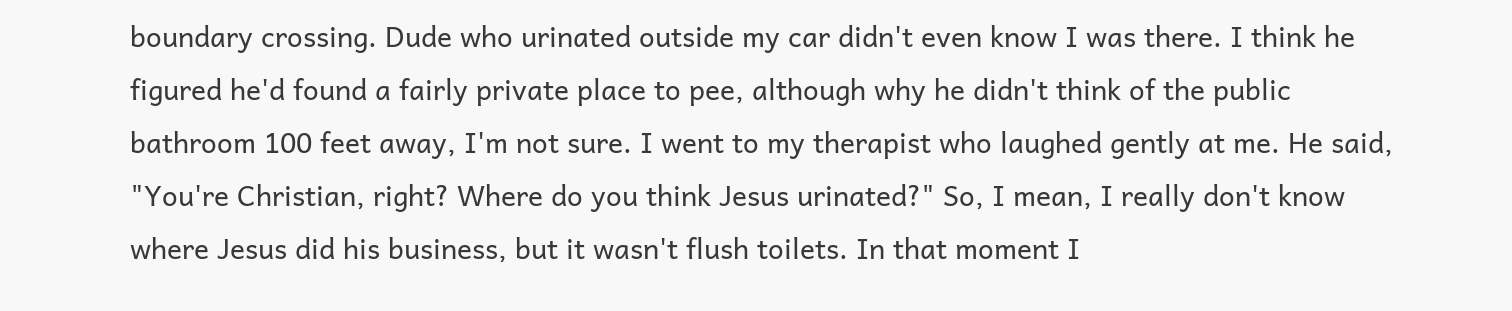boundary crossing. Dude who urinated outside my car didn't even know I was there. I think he figured he'd found a fairly private place to pee, although why he didn't think of the public bathroom 100 feet away, I'm not sure. I went to my therapist who laughed gently at me. He said, "You're Christian, right? Where do you think Jesus urinated?" So, I mean, I really don't know where Jesus did his business, but it wasn't flush toilets. In that moment I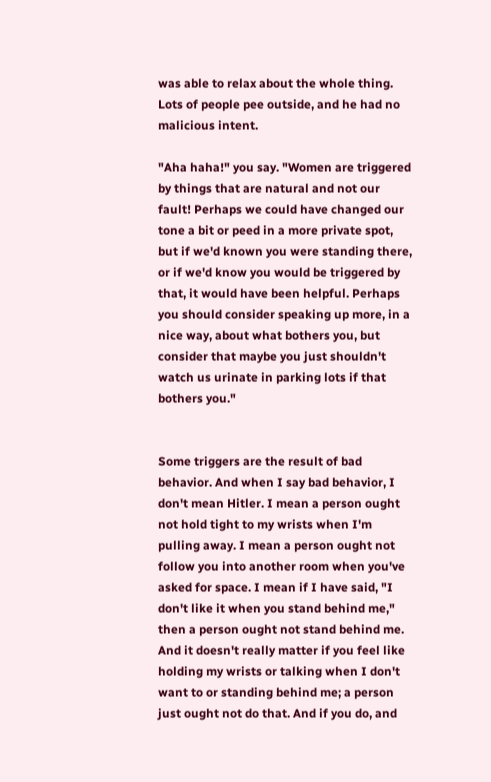was able to relax about the whole thing. Lots of people pee outside, and he had no malicious intent.

"Aha haha!" you say. "Women are triggered by things that are natural and not our fault! Perhaps we could have changed our tone a bit or peed in a more private spot, but if we'd known you were standing there, or if we'd know you would be triggered by that, it would have been helpful. Perhaps you should consider speaking up more, in a nice way, about what bothers you, but consider that maybe you just shouldn't watch us urinate in parking lots if that bothers you."


Some triggers are the result of bad behavior. And when I say bad behavior, I don't mean Hitler. I mean a person ought not hold tight to my wrists when I'm pulling away. I mean a person ought not follow you into another room when you've asked for space. I mean if I have said, "I don't like it when you stand behind me," then a person ought not stand behind me. And it doesn't really matter if you feel like holding my wrists or talking when I don't want to or standing behind me; a person just ought not do that. And if you do, and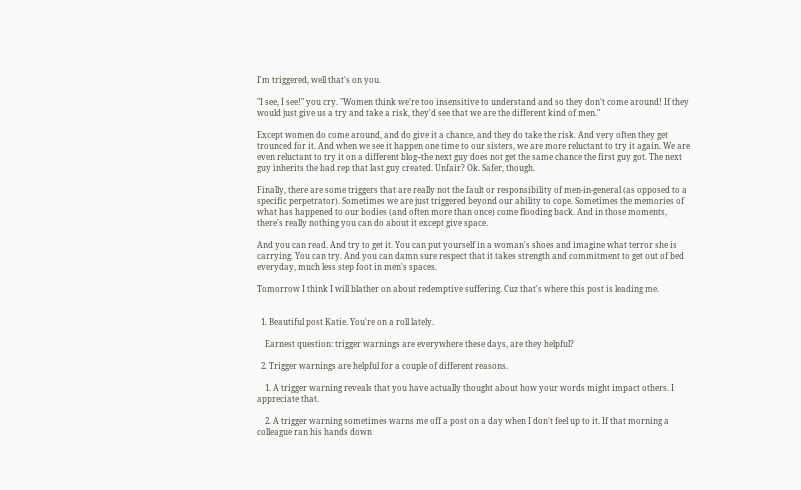I'm triggered, well that's on you.

"I see, I see!" you cry. "Women think we're too insensitive to understand and so they don't come around! If they would just give us a try and take a risk, they'd see that we are the different kind of men."

Except women do come around, and do give it a chance, and they do take the risk. And very often they get trounced for it. And when we see it happen one time to our sisters, we are more reluctant to try it again. We are even reluctant to try it on a different blog--the next guy does not get the same chance the first guy got. The next guy inherits the bad rep that last guy created. Unfair? Ok. Safer, though.

Finally, there are some triggers that are really not the fault or responsibility of men-in-general (as opposed to a specific perpetrator). Sometimes we are just triggered beyond our ability to cope. Sometimes the memories of what has happened to our bodies (and often more than once) come flooding back. And in those moments, there's really nothing you can do about it except give space.

And you can read. And try to get it. You can put yourself in a woman's shoes and imagine what terror she is carrying. You can try. And you can damn sure respect that it takes strength and commitment to get out of bed everyday, much less step foot in men's spaces.

Tomorrow I think I will blather on about redemptive suffering. Cuz that's where this post is leading me.


  1. Beautiful post Katie. You're on a roll lately.

    Earnest question: trigger warnings are everywhere these days, are they helpful?

  2. Trigger warnings are helpful for a couple of different reasons.

    1. A trigger warning reveals that you have actually thought about how your words might impact others. I appreciate that.

    2. A trigger warning sometimes warns me off a post on a day when I don't feel up to it. If that morning a colleague ran his hands down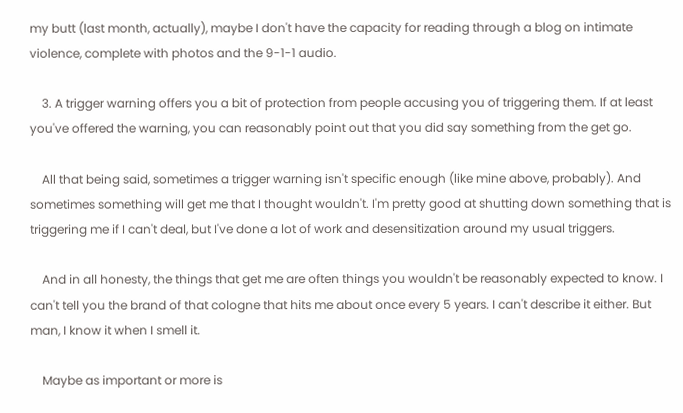my butt (last month, actually), maybe I don't have the capacity for reading through a blog on intimate violence, complete with photos and the 9-1-1 audio.

    3. A trigger warning offers you a bit of protection from people accusing you of triggering them. If at least you've offered the warning, you can reasonably point out that you did say something from the get go.

    All that being said, sometimes a trigger warning isn't specific enough (like mine above, probably). And sometimes something will get me that I thought wouldn't. I'm pretty good at shutting down something that is triggering me if I can't deal, but I've done a lot of work and desensitization around my usual triggers.

    And in all honesty, the things that get me are often things you wouldn't be reasonably expected to know. I can't tell you the brand of that cologne that hits me about once every 5 years. I can't describe it either. But man, I know it when I smell it.

    Maybe as important or more is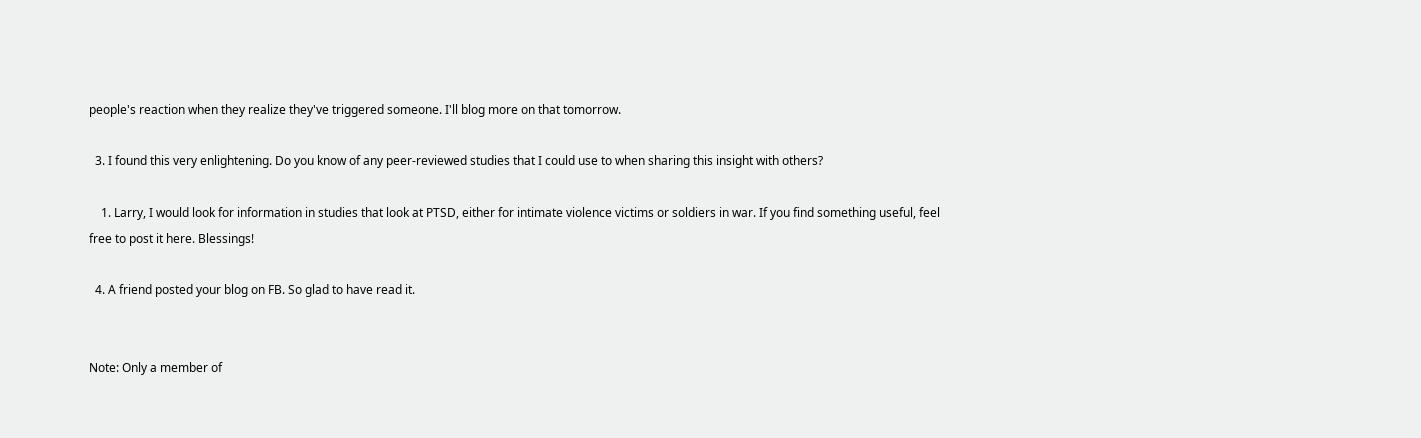people's reaction when they realize they've triggered someone. I'll blog more on that tomorrow.

  3. I found this very enlightening. Do you know of any peer-reviewed studies that I could use to when sharing this insight with others?

    1. Larry, I would look for information in studies that look at PTSD, either for intimate violence victims or soldiers in war. If you find something useful, feel free to post it here. Blessings!

  4. A friend posted your blog on FB. So glad to have read it.


Note: Only a member of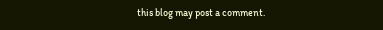this blog may post a comment.